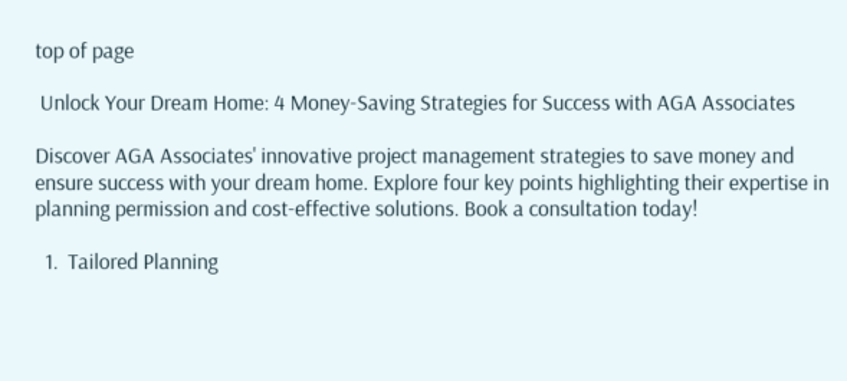top of page

 Unlock Your Dream Home: 4 Money-Saving Strategies for Success with AGA Associates

Discover AGA Associates' innovative project management strategies to save money and ensure success with your dream home. Explore four key points highlighting their expertise in planning permission and cost-effective solutions. Book a consultation today!

  1.  Tailored Planning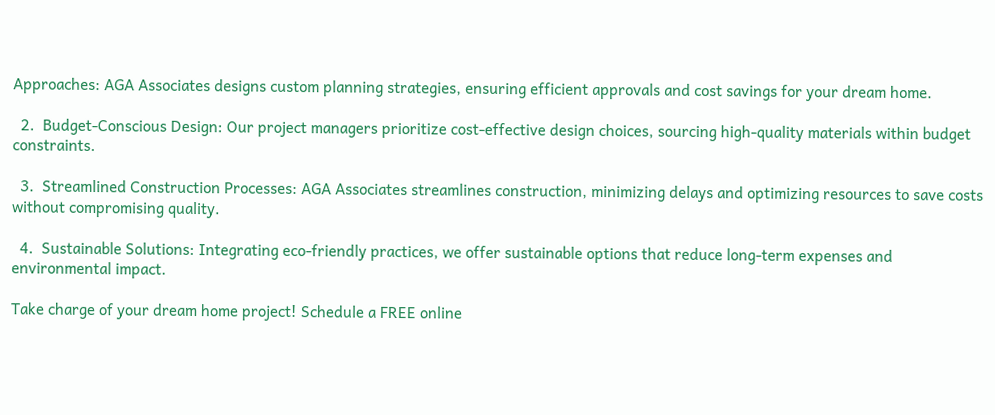Approaches: AGA Associates designs custom planning strategies, ensuring efficient approvals and cost savings for your dream home.

  2.  Budget-Conscious Design: Our project managers prioritize cost-effective design choices, sourcing high-quality materials within budget constraints.

  3.  Streamlined Construction Processes: AGA Associates streamlines construction, minimizing delays and optimizing resources to save costs without compromising quality.

  4.  Sustainable Solutions: Integrating eco-friendly practices, we offer sustainable options that reduce long-term expenses and environmental impact.

Take charge of your dream home project! Schedule a FREE online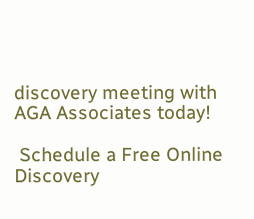discovery meeting with AGA Associates today!

 Schedule a Free Online Discovery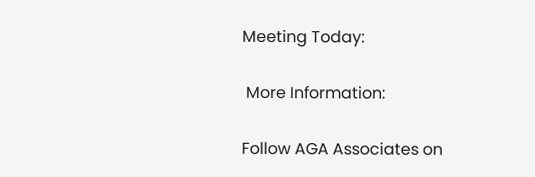Meeting Today:

 More Information:

Follow AGA Associates on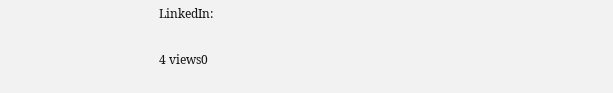LinkedIn:


4 views0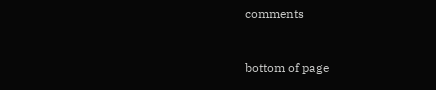comments


bottom of page